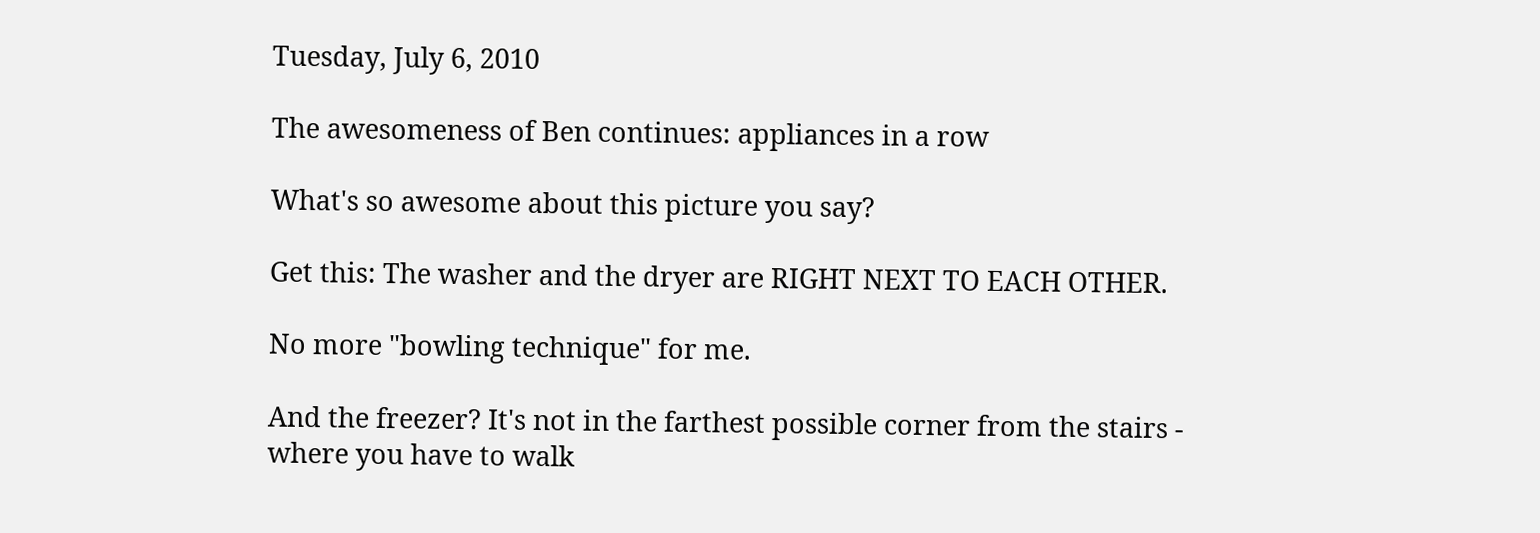Tuesday, July 6, 2010

The awesomeness of Ben continues: appliances in a row

What's so awesome about this picture you say?

Get this: The washer and the dryer are RIGHT NEXT TO EACH OTHER.

No more "bowling technique" for me.

And the freezer? It's not in the farthest possible corner from the stairs - where you have to walk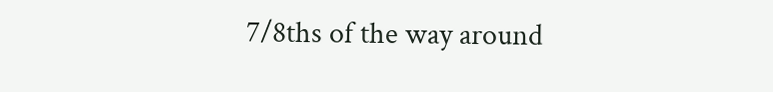7/8ths of the way around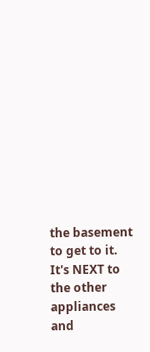the basement to get to it. It's NEXT to the other appliances and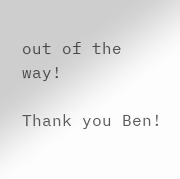out of the way!

Thank you Ben!